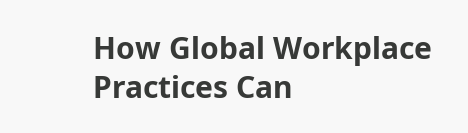How Global Workplace Practices Can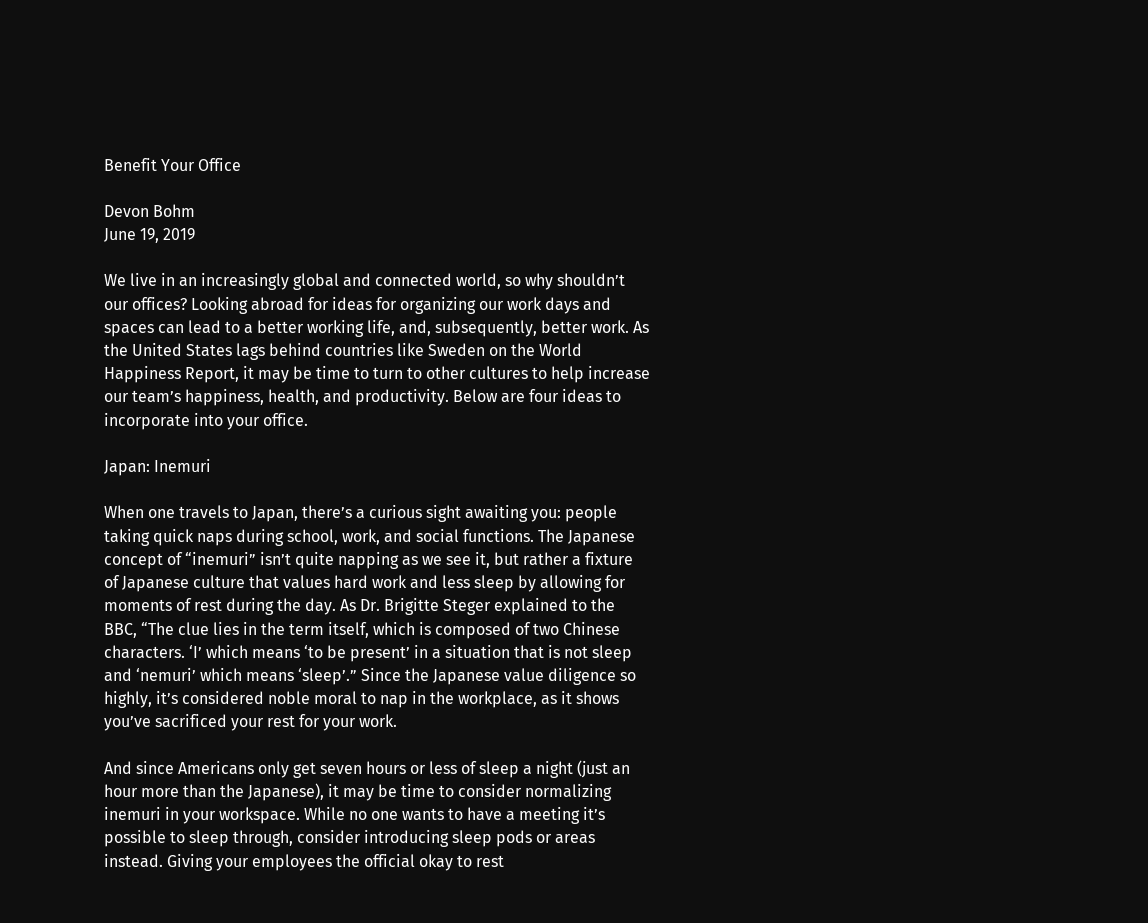Benefit Your Office

Devon Bohm
June 19, 2019

We live in an increasingly global and connected world, so why shouldn’t our offices? Looking abroad for ideas for organizing our work days and spaces can lead to a better working life, and, subsequently, better work. As the United States lags behind countries like Sweden on the World Happiness Report, it may be time to turn to other cultures to help increase our team’s happiness, health, and productivity. Below are four ideas to incorporate into your office.

Japan: Inemuri

When one travels to Japan, there’s a curious sight awaiting you: people taking quick naps during school, work, and social functions. The Japanese concept of “inemuri” isn’t quite napping as we see it, but rather a fixture of Japanese culture that values hard work and less sleep by allowing for moments of rest during the day. As Dr. Brigitte Steger explained to the BBC, “The clue lies in the term itself, which is composed of two Chinese characters. ‘I’ which means ‘to be present’ in a situation that is not sleep and ‘nemuri’ which means ‘sleep’.” Since the Japanese value diligence so highly, it’s considered noble moral to nap in the workplace, as it shows you’ve sacrificed your rest for your work.

And since Americans only get seven hours or less of sleep a night (just an hour more than the Japanese), it may be time to consider normalizing inemuri in your workspace. While no one wants to have a meeting it’s possible to sleep through, consider introducing sleep pods or areas instead. Giving your employees the official okay to rest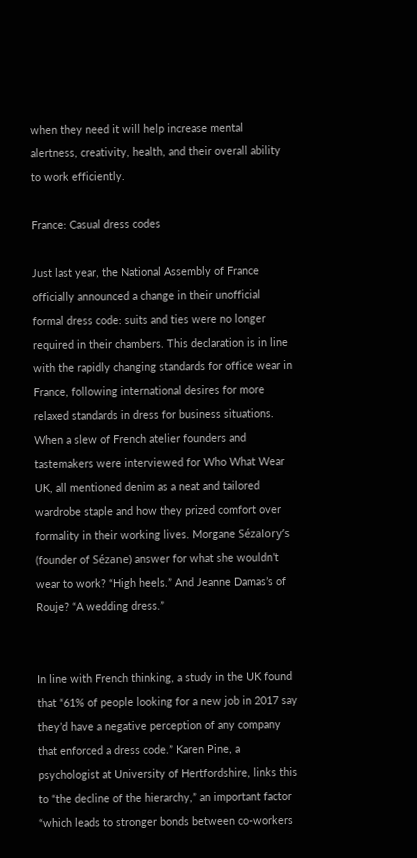when they need it will help increase mental alertness, creativity, health, and their overall ability to work efficiently.

France: Casual dress codes

Just last year, the National Assembly of France officially announced a change in their unofficial formal dress code: suits and ties were no longer required in their chambers. This declaration is in line with the rapidly changing standards for office wear in France, following international desires for more relaxed standards in dress for business situations. When a slew of French atelier founders and tastemakers were interviewed for Who What Wear UK, all mentioned denim as a neat and tailored wardrobe staple and how they prized comfort over formality in their working lives. Morgane Sézalory’s (founder of Sézane) answer for what she wouldn’t wear to work? “High heels.” And Jeanne Damas’s of Rouje? “A wedding dress.”


In line with French thinking, a study in the UK found that “61% of people looking for a new job in 2017 say they’d have a negative perception of any company that enforced a dress code.” Karen Pine, a psychologist at University of Hertfordshire, links this to “the decline of the hierarchy,” an important factor “which leads to stronger bonds between co-workers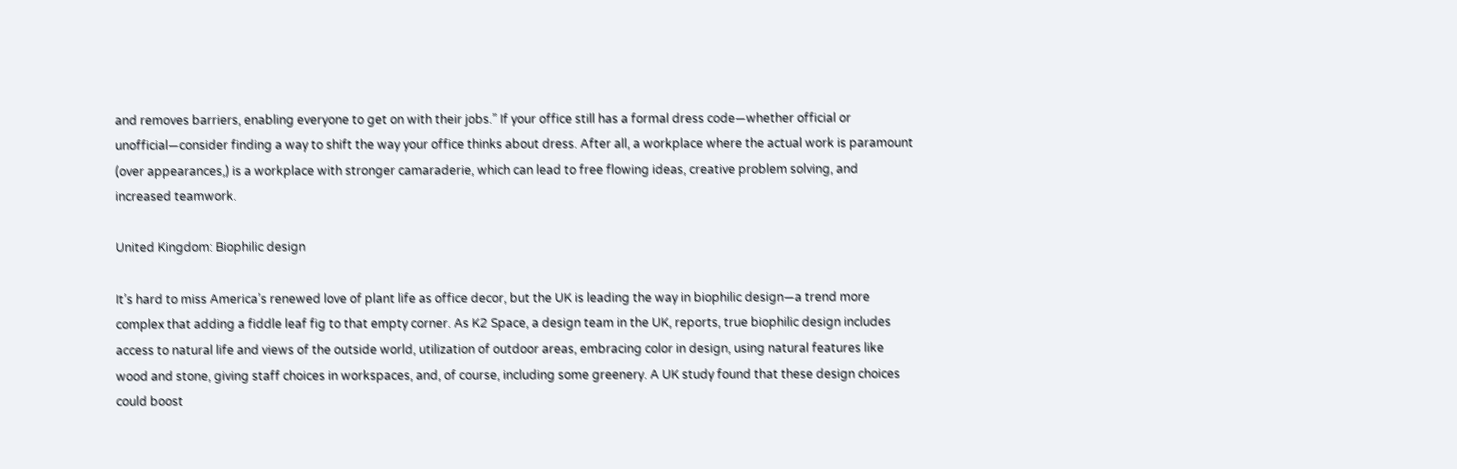and removes barriers, enabling everyone to get on with their jobs.” If your office still has a formal dress code—whether official or unofficial—consider finding a way to shift the way your office thinks about dress. After all, a workplace where the actual work is paramount (over appearances,) is a workplace with stronger camaraderie, which can lead to free flowing ideas, creative problem solving, and increased teamwork.

United Kingdom: Biophilic design

It’s hard to miss America’s renewed love of plant life as office decor, but the UK is leading the way in biophilic design—a trend more complex that adding a fiddle leaf fig to that empty corner. As K2 Space, a design team in the UK, reports, true biophilic design includes access to natural life and views of the outside world, utilization of outdoor areas, embracing color in design, using natural features like wood and stone, giving staff choices in workspaces, and, of course, including some greenery. A UK study found that these design choices could boost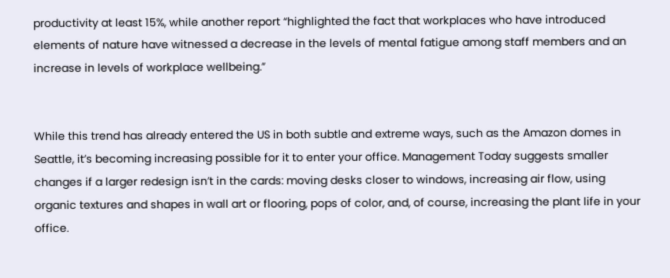productivity at least 15%, while another report “highlighted the fact that workplaces who have introduced elements of nature have witnessed a decrease in the levels of mental fatigue among staff members and an increase in levels of workplace wellbeing.”


While this trend has already entered the US in both subtle and extreme ways, such as the Amazon domes in Seattle, it’s becoming increasing possible for it to enter your office. Management Today suggests smaller changes if a larger redesign isn’t in the cards: moving desks closer to windows, increasing air flow, using organic textures and shapes in wall art or flooring, pops of color, and, of course, increasing the plant life in your office.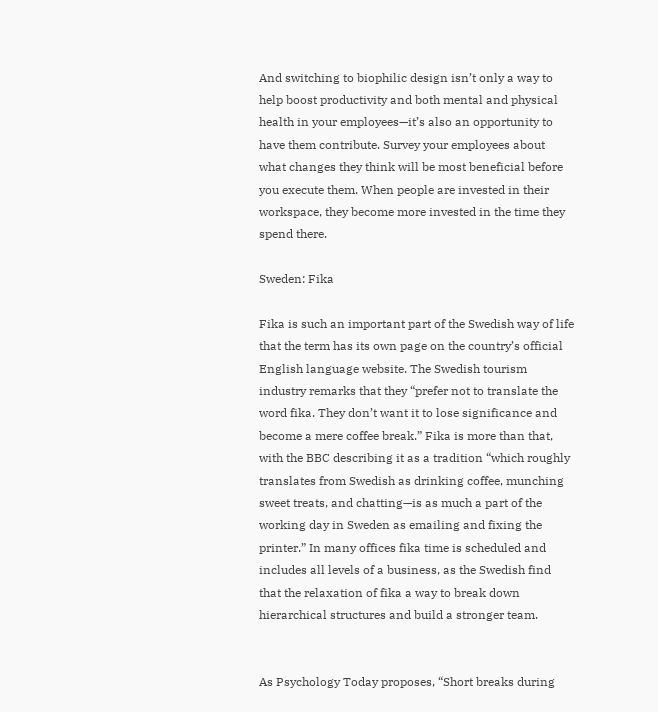And switching to biophilic design isn’t only a way to help boost productivity and both mental and physical health in your employees—it’s also an opportunity to have them contribute. Survey your employees about what changes they think will be most beneficial before you execute them. When people are invested in their workspace, they become more invested in the time they spend there.

Sweden: Fika

Fika is such an important part of the Swedish way of life that the term has its own page on the country’s official English language website. The Swedish tourism industry remarks that they “prefer not to translate the word fika. They don’t want it to lose significance and become a mere coffee break.” Fika is more than that, with the BBC describing it as a tradition “which roughly translates from Swedish as drinking coffee, munching sweet treats, and chatting—is as much a part of the working day in Sweden as emailing and fixing the printer.” In many offices fika time is scheduled and includes all levels of a business, as the Swedish find that the relaxation of fika a way to break down hierarchical structures and build a stronger team.


As Psychology Today proposes, “Short breaks during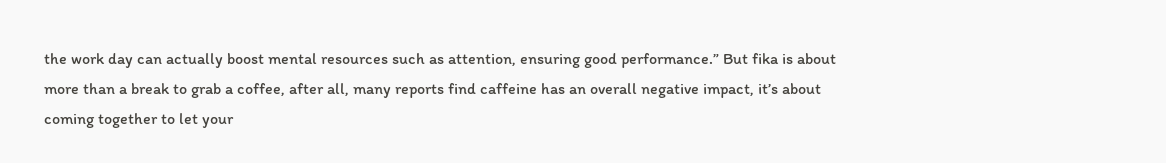the work day can actually boost mental resources such as attention, ensuring good performance.” But fika is about more than a break to grab a coffee, after all, many reports find caffeine has an overall negative impact, it’s about coming together to let your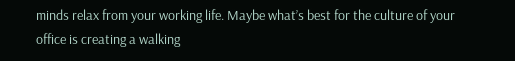minds relax from your working life. Maybe what’s best for the culture of your office is creating a walking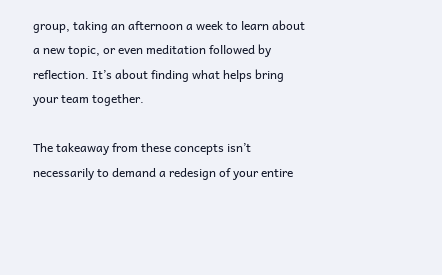group, taking an afternoon a week to learn about a new topic, or even meditation followed by reflection. It’s about finding what helps bring your team together.

The takeaway from these concepts isn’t necessarily to demand a redesign of your entire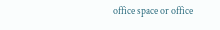office space or office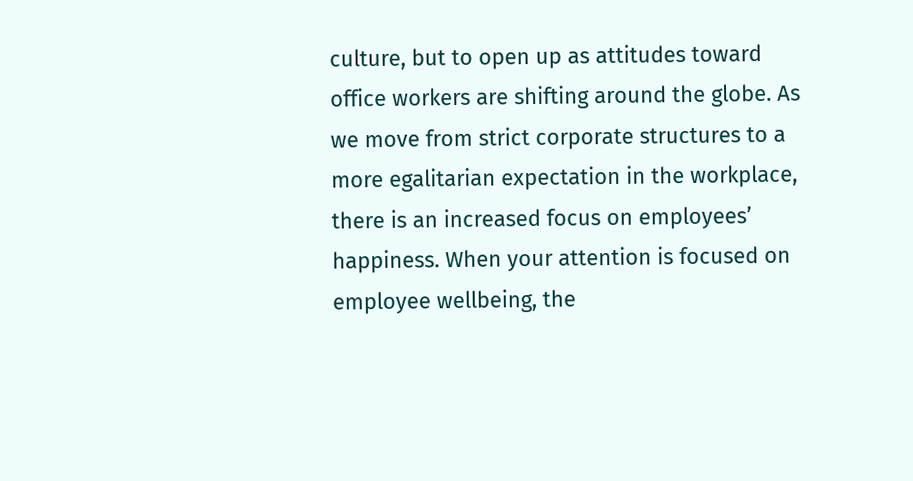culture, but to open up as attitudes toward office workers are shifting around the globe. As we move from strict corporate structures to a more egalitarian expectation in the workplace, there is an increased focus on employees’ happiness. When your attention is focused on employee wellbeing, the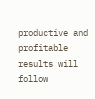productive and profitable results will follow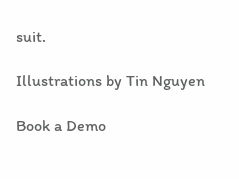suit.

Illustrations by Tin Nguyen

Book a Demo